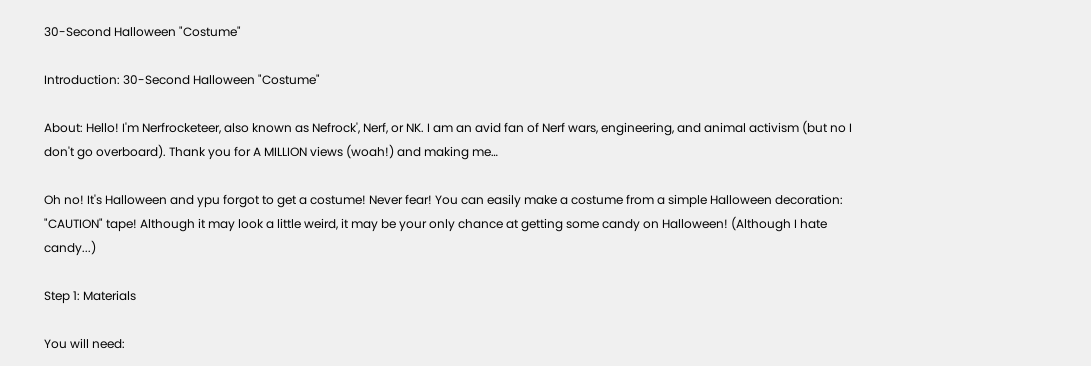30-Second Halloween "Costume"

Introduction: 30-Second Halloween "Costume"

About: Hello! I'm Nerfrocketeer, also known as Nefrock', Nerf, or NK. I am an avid fan of Nerf wars, engineering, and animal activism (but no I don't go overboard). Thank you for A MILLION views (woah!) and making me…

Oh no! It's Halloween and ypu forgot to get a costume! Never fear! You can easily make a costume from a simple Halloween decoration: "CAUTION" tape! Although it may look a little weird, it may be your only chance at getting some candy on Halloween! (Although I hate candy...)

Step 1: Materials

You will need: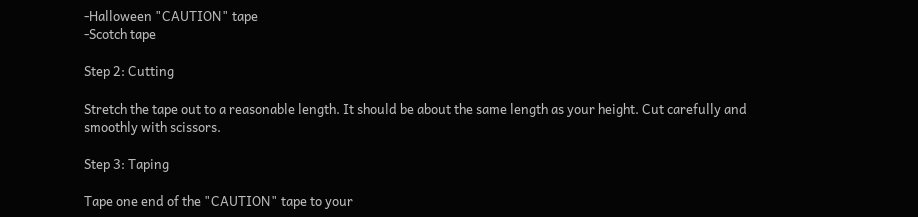-Halloween "CAUTION" tape
-Scotch tape

Step 2: Cutting

Stretch the tape out to a reasonable length. It should be about the same length as your height. Cut carefully and smoothly with scissors.

Step 3: Taping

Tape one end of the "CAUTION" tape to your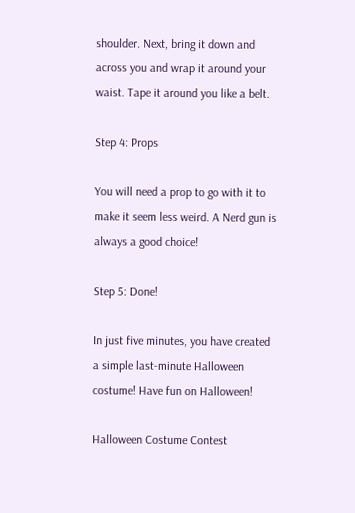shoulder. Next, bring it down and across you and wrap it around your waist. Tape it around you like a belt.

Step 4: Props

You will need a prop to go with it to make it seem less weird. A Nerd gun is always a good choice!

Step 5: Done!

In just five minutes, you have created a simple last-minute Halloween costume! Have fun on Halloween!

Halloween Costume Contest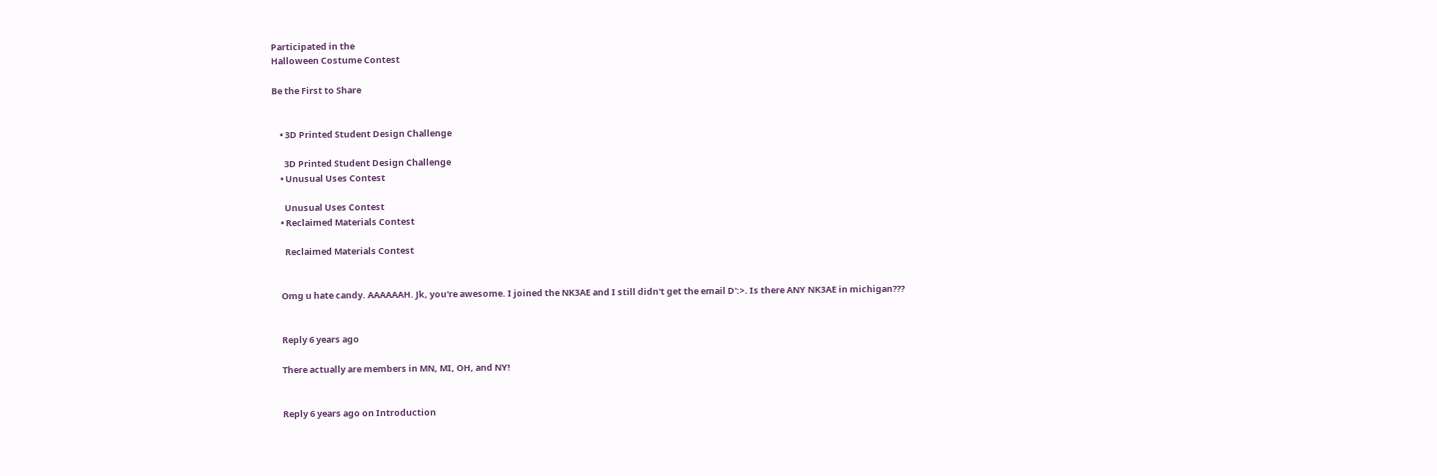Participated in the
Halloween Costume Contest

Be the First to Share


    • 3D Printed Student Design Challenge

      3D Printed Student Design Challenge
    • Unusual Uses Contest

      Unusual Uses Contest
    • Reclaimed Materials Contest

      Reclaimed Materials Contest


    Omg u hate candy. AAAAAAH. Jk, you're awesome. I joined the NK3AE and I still didn't get the email D':>. Is there ANY NK3AE in michigan???


    Reply 6 years ago

    There actually are members in MN, MI, OH, and NY!


    Reply 6 years ago on Introduction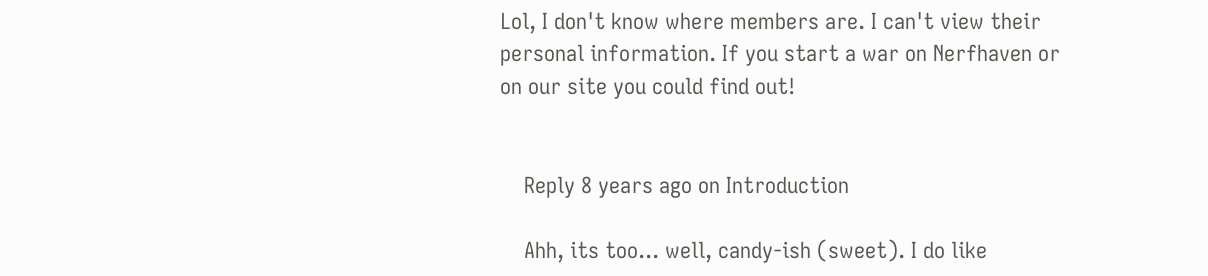Lol, I don't know where members are. I can't view their personal information. If you start a war on Nerfhaven or on our site you could find out!


    Reply 8 years ago on Introduction

    Ahh, its too... well, candy-ish (sweet). I do like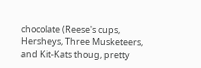chocolate (Reese's cups, Hersheys, Three Musketeers, and Kit-Kats thoug, pretty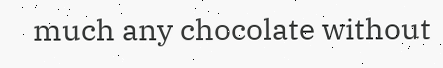much any chocolate without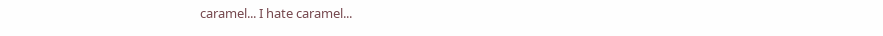caramel... I hate caramel...